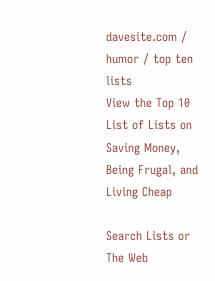davesite.com / humor / top ten lists
View the Top 10 List of Lists on Saving Money, Being Frugal, and Living Cheap

Search Lists or The Web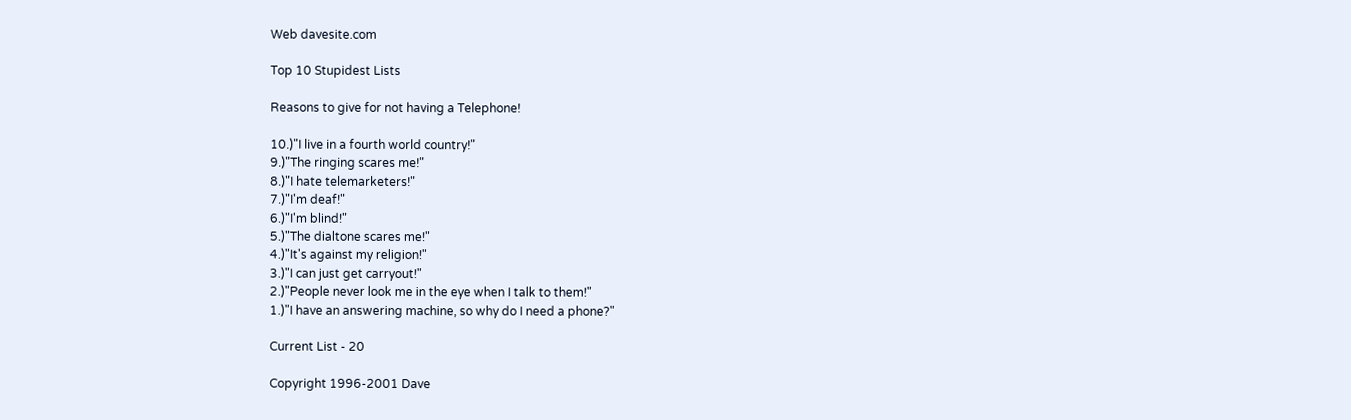Web davesite.com

Top 10 Stupidest Lists

Reasons to give for not having a Telephone!

10.)"I live in a fourth world country!"
9.)"The ringing scares me!"
8.)"I hate telemarketers!"
7.)"I'm deaf!"
6.)"I'm blind!"
5.)"The dialtone scares me!"
4.)"It's against my religion!"
3.)"I can just get carryout!"
2.)"People never look me in the eye when I talk to them!"
1.)"I have an answering machine, so why do I need a phone?"

Current List - 20

Copyright 1996-2001 Dave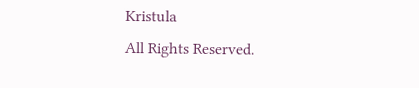Kristula
All Rights Reserved.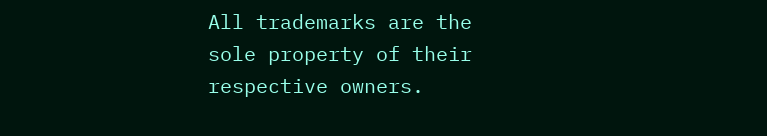All trademarks are the sole property of their respective owners.